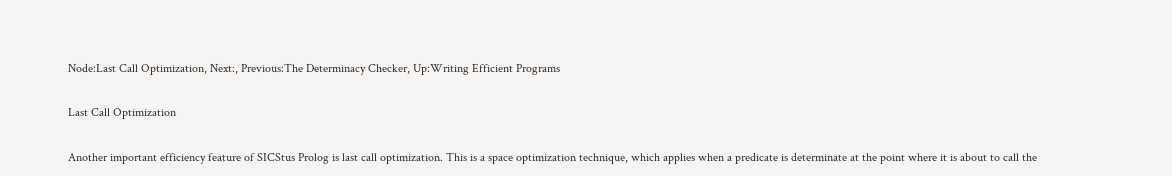Node:Last Call Optimization, Next:, Previous:The Determinacy Checker, Up:Writing Efficient Programs

Last Call Optimization

Another important efficiency feature of SICStus Prolog is last call optimization. This is a space optimization technique, which applies when a predicate is determinate at the point where it is about to call the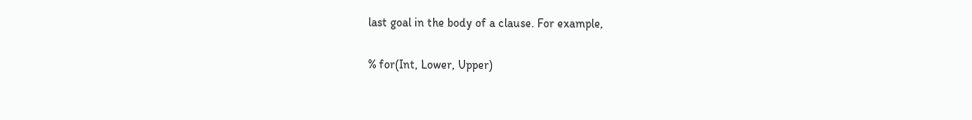last goal in the body of a clause. For example,

% for(Int, Lower, Upper)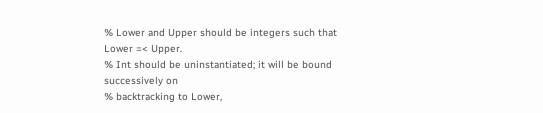% Lower and Upper should be integers such that Lower =< Upper.
% Int should be uninstantiated; it will be bound successively on
% backtracking to Lower,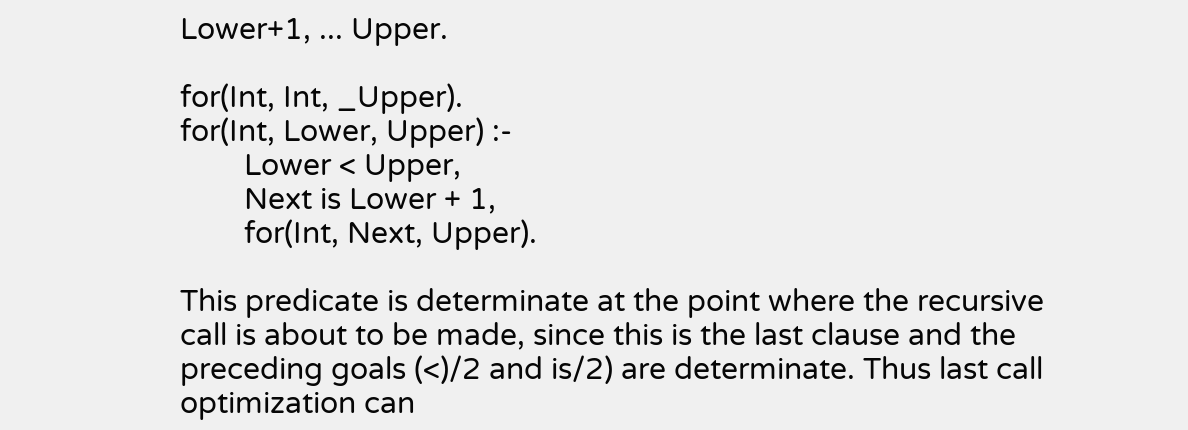Lower+1, ... Upper.

for(Int, Int, _Upper).
for(Int, Lower, Upper) :-
        Lower < Upper,
        Next is Lower + 1,
        for(Int, Next, Upper).

This predicate is determinate at the point where the recursive call is about to be made, since this is the last clause and the preceding goals (<)/2 and is/2) are determinate. Thus last call optimization can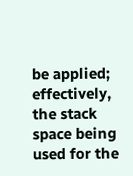be applied; effectively, the stack space being used for the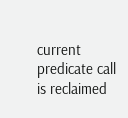current predicate call is reclaimed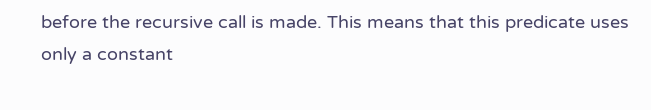before the recursive call is made. This means that this predicate uses only a constant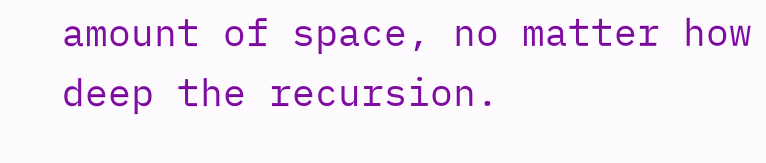amount of space, no matter how deep the recursion.